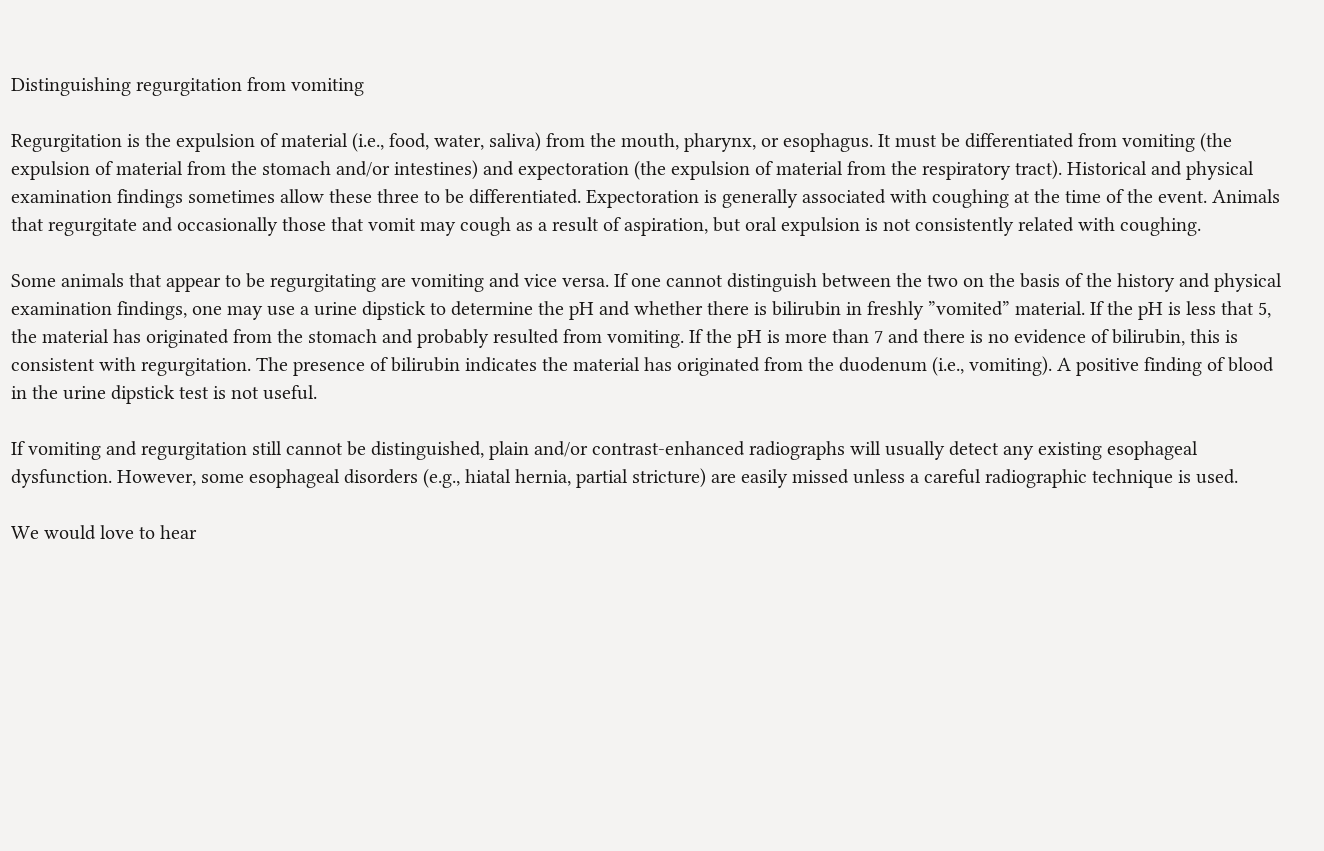Distinguishing regurgitation from vomiting

Regurgitation is the expulsion of material (i.e., food, water, saliva) from the mouth, pharynx, or esophagus. It must be differentiated from vomiting (the expulsion of material from the stomach and/or intestines) and expectoration (the expulsion of material from the respiratory tract). Historical and physical examination findings sometimes allow these three to be differentiated. Expectoration is generally associated with coughing at the time of the event. Animals that regurgitate and occasionally those that vomit may cough as a result of aspiration, but oral expulsion is not consistently related with coughing.

Some animals that appear to be regurgitating are vomiting and vice versa. If one cannot distinguish between the two on the basis of the history and physical examination findings, one may use a urine dipstick to determine the pH and whether there is bilirubin in freshly ”vomited” material. If the pH is less that 5, the material has originated from the stomach and probably resulted from vomiting. If the pH is more than 7 and there is no evidence of bilirubin, this is consistent with regurgitation. The presence of bilirubin indicates the material has originated from the duodenum (i.e., vomiting). A positive finding of blood in the urine dipstick test is not useful.

If vomiting and regurgitation still cannot be distinguished, plain and/or contrast-enhanced radiographs will usually detect any existing esophageal dysfunction. However, some esophageal disorders (e.g., hiatal hernia, partial stricture) are easily missed unless a careful radiographic technique is used.

We would love to hear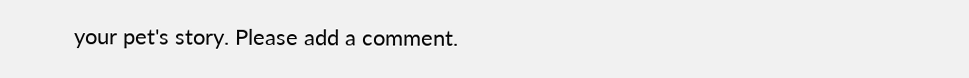your pet's story. Please add a comment.